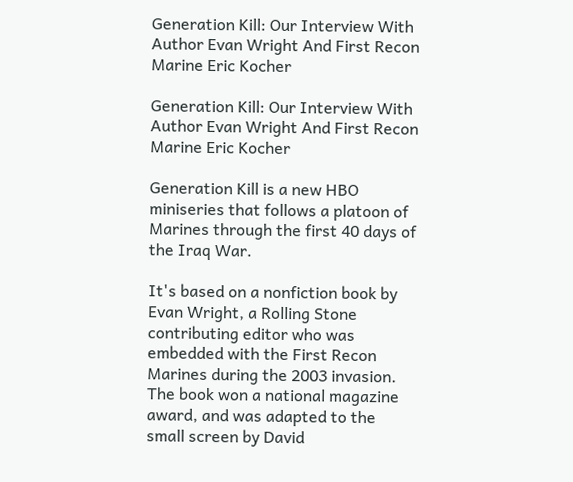Generation Kill: Our Interview With Author Evan Wright And First Recon Marine Eric Kocher

Generation Kill: Our Interview With Author Evan Wright And First Recon Marine Eric Kocher

Generation Kill is a new HBO miniseries that follows a platoon of Marines through the first 40 days of the Iraq War.

It's based on a nonfiction book by Evan Wright, a Rolling Stone contributing editor who was embedded with the First Recon Marines during the 2003 invasion. The book won a national magazine award, and was adapted to the small screen by David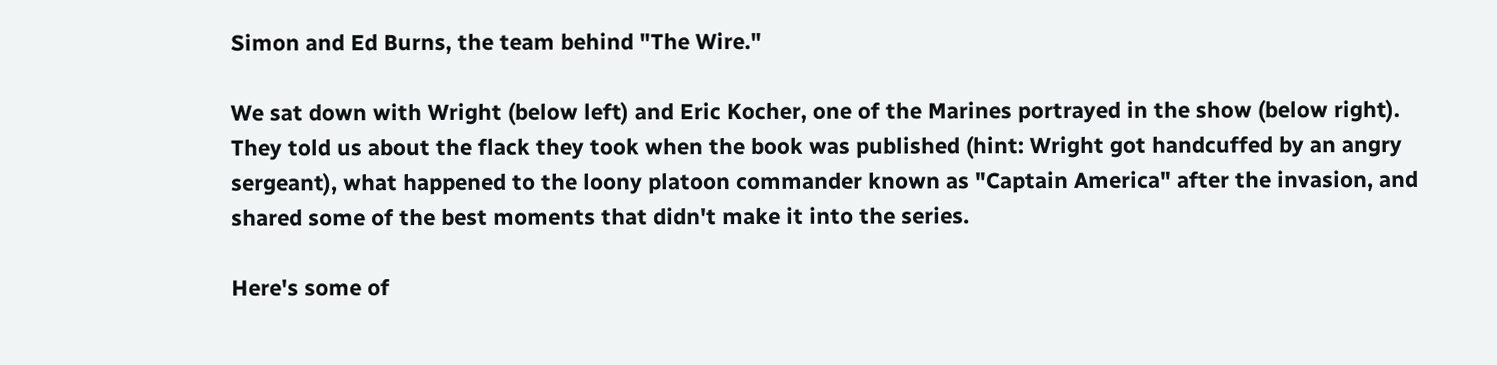Simon and Ed Burns, the team behind "The Wire."

We sat down with Wright (below left) and Eric Kocher, one of the Marines portrayed in the show (below right). They told us about the flack they took when the book was published (hint: Wright got handcuffed by an angry sergeant), what happened to the loony platoon commander known as "Captain America" after the invasion, and shared some of the best moments that didn't make it into the series.

Here's some of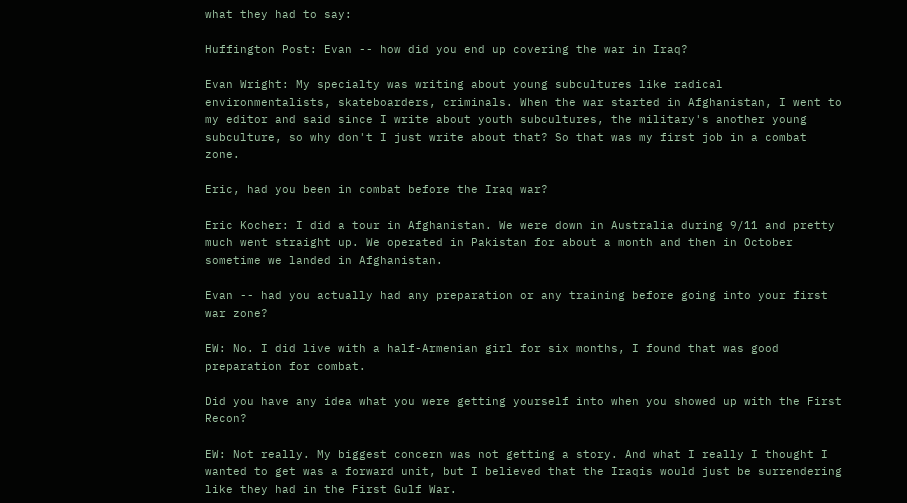what they had to say:

Huffington Post: Evan -- how did you end up covering the war in Iraq?

Evan Wright: My specialty was writing about young subcultures like radical environmentalists, skateboarders, criminals. When the war started in Afghanistan, I went to my editor and said since I write about youth subcultures, the military's another young subculture, so why don't I just write about that? So that was my first job in a combat zone.

Eric, had you been in combat before the Iraq war?

Eric Kocher: I did a tour in Afghanistan. We were down in Australia during 9/11 and pretty much went straight up. We operated in Pakistan for about a month and then in October sometime we landed in Afghanistan.

Evan -- had you actually had any preparation or any training before going into your first war zone?

EW: No. I did live with a half-Armenian girl for six months, I found that was good preparation for combat.

Did you have any idea what you were getting yourself into when you showed up with the First Recon?

EW: Not really. My biggest concern was not getting a story. And what I really I thought I wanted to get was a forward unit, but I believed that the Iraqis would just be surrendering like they had in the First Gulf War.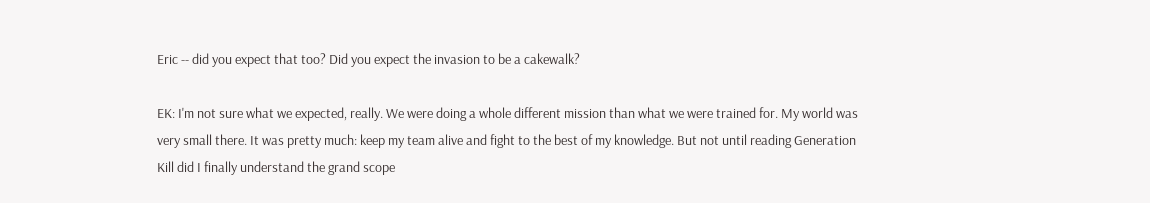Eric -- did you expect that too? Did you expect the invasion to be a cakewalk?

EK: I'm not sure what we expected, really. We were doing a whole different mission than what we were trained for. My world was very small there. It was pretty much: keep my team alive and fight to the best of my knowledge. But not until reading Generation Kill did I finally understand the grand scope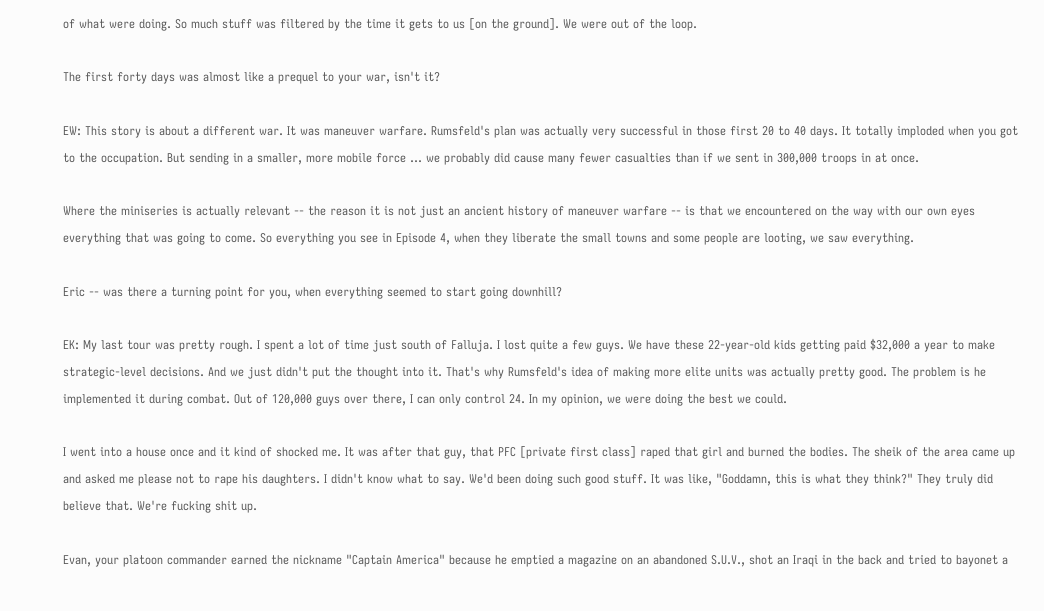of what were doing. So much stuff was filtered by the time it gets to us [on the ground]. We were out of the loop.

The first forty days was almost like a prequel to your war, isn't it?

EW: This story is about a different war. It was maneuver warfare. Rumsfeld's plan was actually very successful in those first 20 to 40 days. It totally imploded when you got to the occupation. But sending in a smaller, more mobile force ... we probably did cause many fewer casualties than if we sent in 300,000 troops in at once.

Where the miniseries is actually relevant -- the reason it is not just an ancient history of maneuver warfare -- is that we encountered on the way with our own eyes everything that was going to come. So everything you see in Episode 4, when they liberate the small towns and some people are looting, we saw everything.

Eric -- was there a turning point for you, when everything seemed to start going downhill?

EK: My last tour was pretty rough. I spent a lot of time just south of Falluja. I lost quite a few guys. We have these 22-year-old kids getting paid $32,000 a year to make strategic-level decisions. And we just didn't put the thought into it. That's why Rumsfeld's idea of making more elite units was actually pretty good. The problem is he implemented it during combat. Out of 120,000 guys over there, I can only control 24. In my opinion, we were doing the best we could.

I went into a house once and it kind of shocked me. It was after that guy, that PFC [private first class] raped that girl and burned the bodies. The sheik of the area came up and asked me please not to rape his daughters. I didn't know what to say. We'd been doing such good stuff. It was like, "Goddamn, this is what they think?" They truly did believe that. We're fucking shit up.

Evan, your platoon commander earned the nickname "Captain America" because he emptied a magazine on an abandoned S.U.V., shot an Iraqi in the back and tried to bayonet a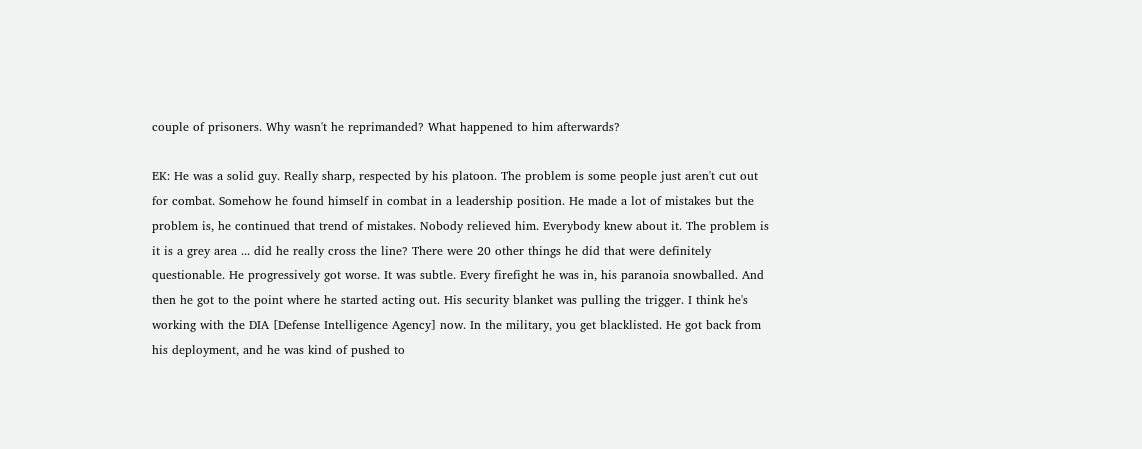couple of prisoners. Why wasn't he reprimanded? What happened to him afterwards?

EK: He was a solid guy. Really sharp, respected by his platoon. The problem is some people just aren't cut out for combat. Somehow he found himself in combat in a leadership position. He made a lot of mistakes but the problem is, he continued that trend of mistakes. Nobody relieved him. Everybody knew about it. The problem is it is a grey area ... did he really cross the line? There were 20 other things he did that were definitely questionable. He progressively got worse. It was subtle. Every firefight he was in, his paranoia snowballed. And then he got to the point where he started acting out. His security blanket was pulling the trigger. I think he's working with the DIA [Defense Intelligence Agency] now. In the military, you get blacklisted. He got back from his deployment, and he was kind of pushed to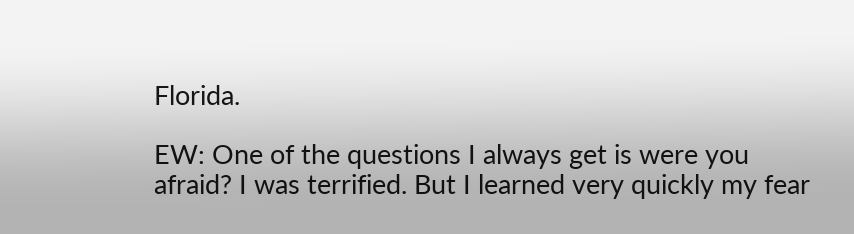Florida.

EW: One of the questions I always get is were you afraid? I was terrified. But I learned very quickly my fear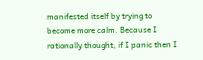manifested itself by trying to become more calm. Because I rationally thought, if I panic then I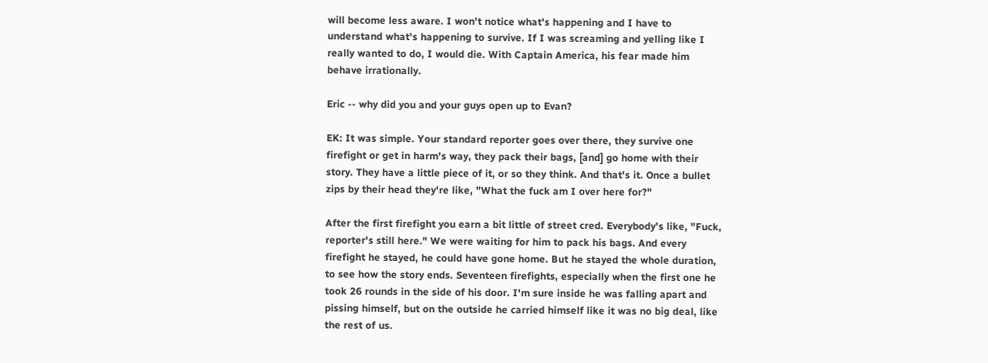will become less aware. I won't notice what's happening and I have to understand what's happening to survive. If I was screaming and yelling like I really wanted to do, I would die. With Captain America, his fear made him behave irrationally.

Eric -- why did you and your guys open up to Evan?

EK: It was simple. Your standard reporter goes over there, they survive one firefight or get in harm's way, they pack their bags, [and] go home with their story. They have a little piece of it, or so they think. And that's it. Once a bullet zips by their head they're like, "What the fuck am I over here for?"

After the first firefight you earn a bit little of street cred. Everybody's like, "Fuck, reporter's still here." We were waiting for him to pack his bags. And every firefight he stayed, he could have gone home. But he stayed the whole duration, to see how the story ends. Seventeen firefights, especially when the first one he took 26 rounds in the side of his door. I'm sure inside he was falling apart and pissing himself, but on the outside he carried himself like it was no big deal, like the rest of us.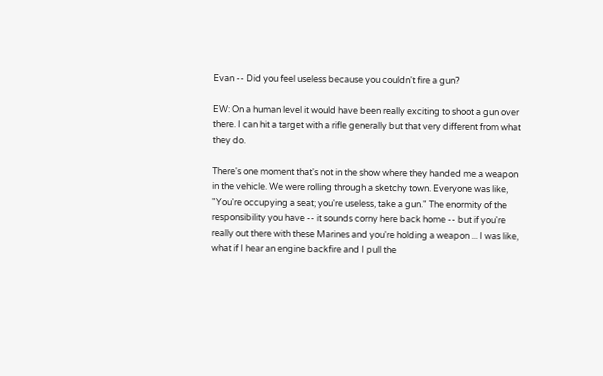Evan -- Did you feel useless because you couldn't fire a gun?

EW: On a human level it would have been really exciting to shoot a gun over there. I can hit a target with a rifle generally but that very different from what they do.

There's one moment that's not in the show where they handed me a weapon in the vehicle. We were rolling through a sketchy town. Everyone was like, "You're occupying a seat; you're useless, take a gun." The enormity of the responsibility you have -- it sounds corny here back home -- but if you're really out there with these Marines and you're holding a weapon ... I was like, what if I hear an engine backfire and I pull the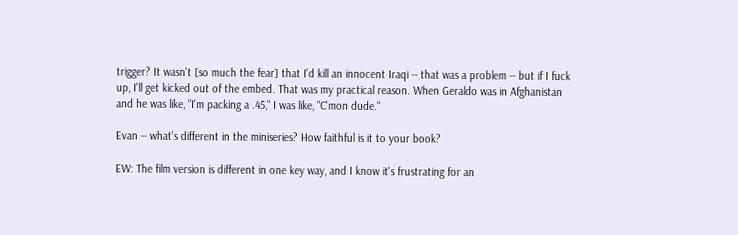trigger? It wasn't [so much the fear] that I'd kill an innocent Iraqi -- that was a problem -- but if I fuck up, I'll get kicked out of the embed. That was my practical reason. When Geraldo was in Afghanistan and he was like, "I'm packing a .45," I was like, "C'mon dude."

Evan -- what's different in the miniseries? How faithful is it to your book?

EW: The film version is different in one key way, and I know it's frustrating for an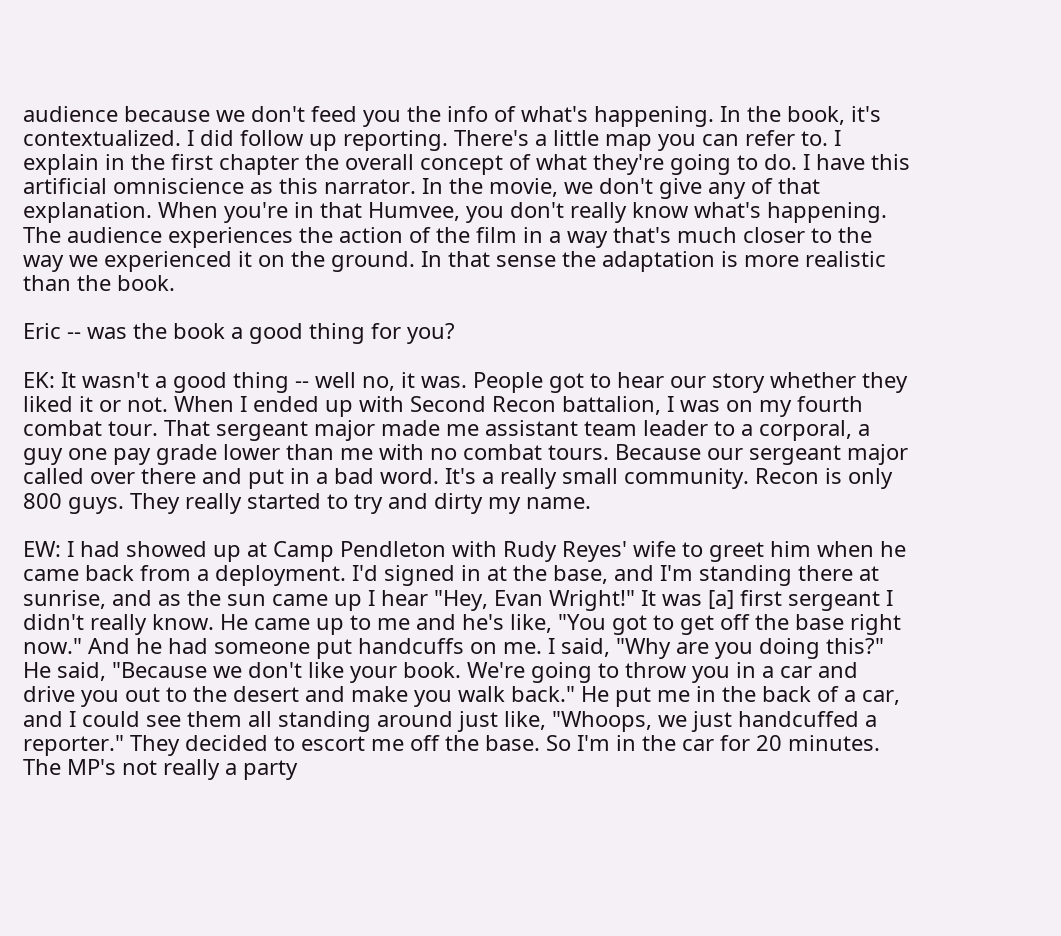audience because we don't feed you the info of what's happening. In the book, it's contextualized. I did follow up reporting. There's a little map you can refer to. I explain in the first chapter the overall concept of what they're going to do. I have this artificial omniscience as this narrator. In the movie, we don't give any of that explanation. When you're in that Humvee, you don't really know what's happening. The audience experiences the action of the film in a way that's much closer to the way we experienced it on the ground. In that sense the adaptation is more realistic than the book.

Eric -- was the book a good thing for you?

EK: It wasn't a good thing -- well no, it was. People got to hear our story whether they liked it or not. When I ended up with Second Recon battalion, I was on my fourth combat tour. That sergeant major made me assistant team leader to a corporal, a guy one pay grade lower than me with no combat tours. Because our sergeant major called over there and put in a bad word. It's a really small community. Recon is only 800 guys. They really started to try and dirty my name.

EW: I had showed up at Camp Pendleton with Rudy Reyes' wife to greet him when he came back from a deployment. I'd signed in at the base, and I'm standing there at sunrise, and as the sun came up I hear "Hey, Evan Wright!" It was [a] first sergeant I didn't really know. He came up to me and he's like, "You got to get off the base right now." And he had someone put handcuffs on me. I said, "Why are you doing this?" He said, "Because we don't like your book. We're going to throw you in a car and drive you out to the desert and make you walk back." He put me in the back of a car, and I could see them all standing around just like, "Whoops, we just handcuffed a reporter." They decided to escort me off the base. So I'm in the car for 20 minutes. The MP's not really a party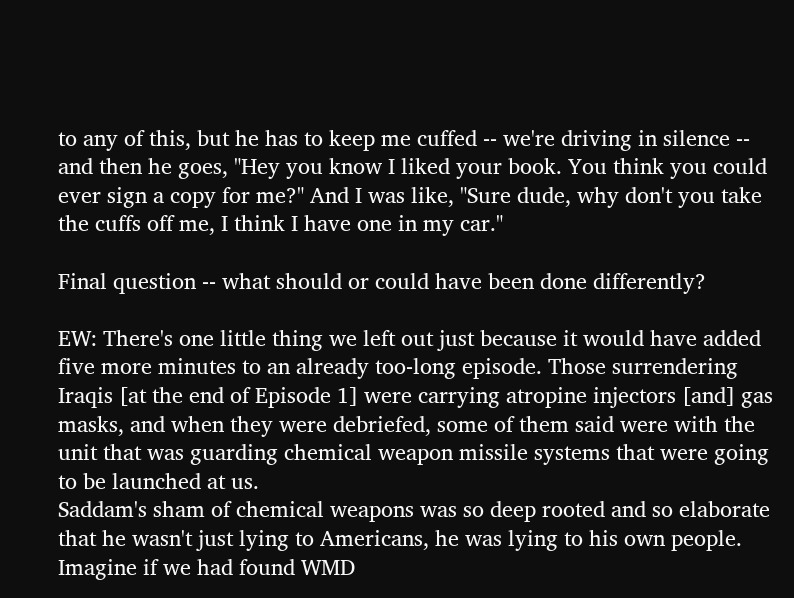to any of this, but he has to keep me cuffed -- we're driving in silence -- and then he goes, "Hey you know I liked your book. You think you could ever sign a copy for me?" And I was like, "Sure dude, why don't you take the cuffs off me, I think I have one in my car."

Final question -- what should or could have been done differently?

EW: There's one little thing we left out just because it would have added five more minutes to an already too-long episode. Those surrendering Iraqis [at the end of Episode 1] were carrying atropine injectors [and] gas masks, and when they were debriefed, some of them said were with the unit that was guarding chemical weapon missile systems that were going to be launched at us.
Saddam's sham of chemical weapons was so deep rooted and so elaborate that he wasn't just lying to Americans, he was lying to his own people. Imagine if we had found WMD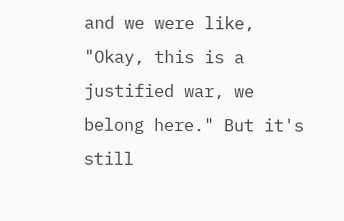and we were like, "Okay, this is a justified war, we belong here." But it's still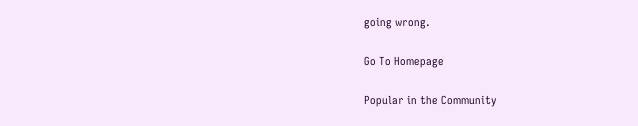going wrong.

Go To Homepage

Popular in the Community